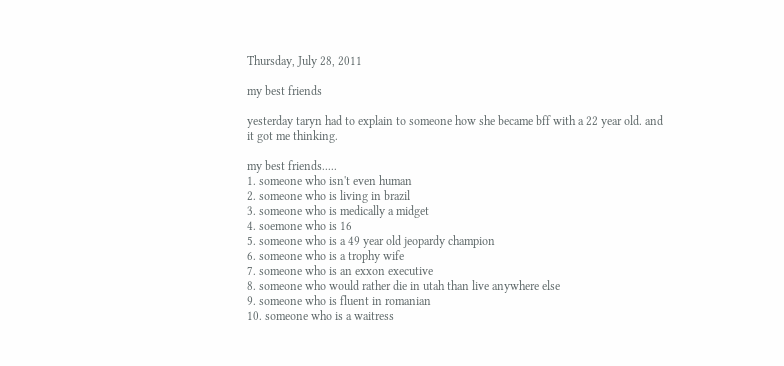Thursday, July 28, 2011

my best friends

yesterday taryn had to explain to someone how she became bff with a 22 year old. and it got me thinking.

my best friends.....
1. someone who isn't even human
2. someone who is living in brazil
3. someone who is medically a midget
4. soemone who is 16
5. someone who is a 49 year old jeopardy champion
6. someone who is a trophy wife
7. someone who is an exxon executive
8. someone who would rather die in utah than live anywhere else
9. someone who is fluent in romanian
10. someone who is a waitress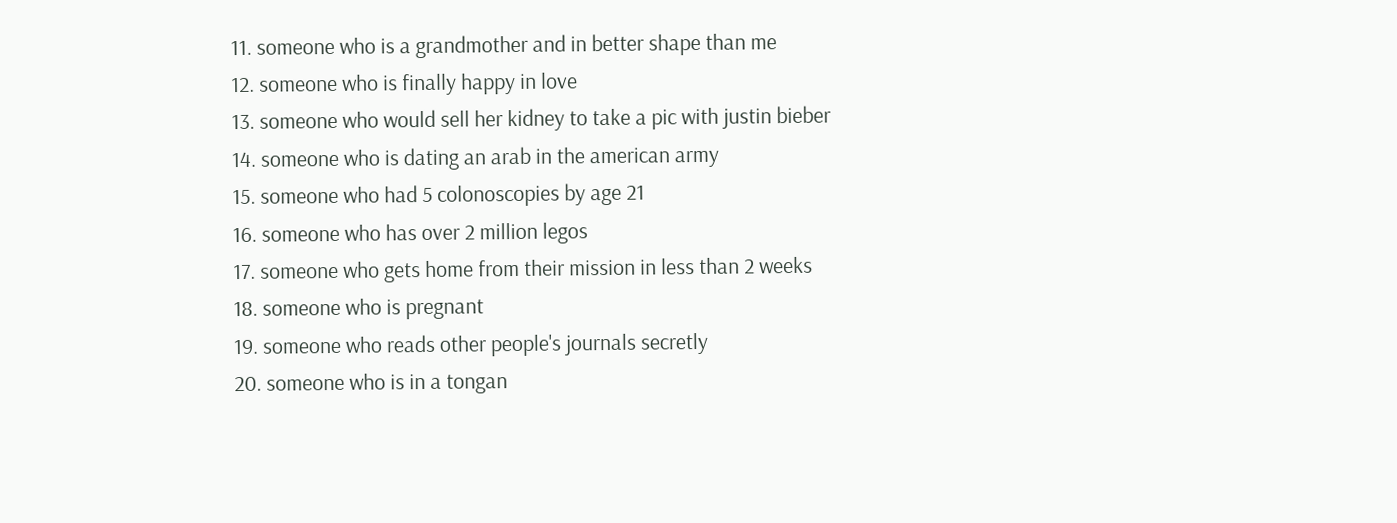11. someone who is a grandmother and in better shape than me
12. someone who is finally happy in love
13. someone who would sell her kidney to take a pic with justin bieber
14. someone who is dating an arab in the american army
15. someone who had 5 colonoscopies by age 21
16. someone who has over 2 million legos
17. someone who gets home from their mission in less than 2 weeks
18. someone who is pregnant
19. someone who reads other people's journals secretly
20. someone who is in a tongan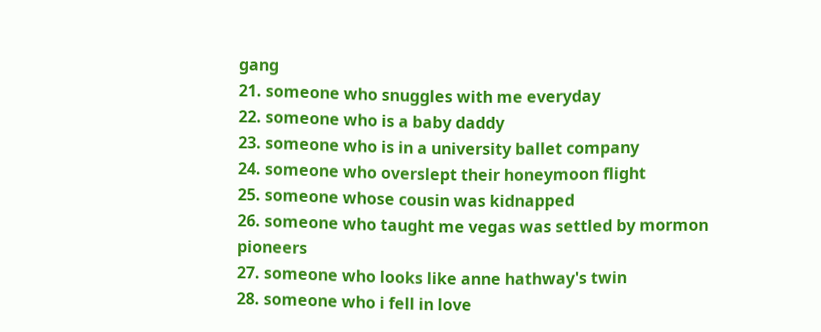gang
21. someone who snuggles with me everyday
22. someone who is a baby daddy
23. someone who is in a university ballet company
24. someone who overslept their honeymoon flight
25. someone whose cousin was kidnapped
26. someone who taught me vegas was settled by mormon pioneers
27. someone who looks like anne hathway's twin
28. someone who i fell in love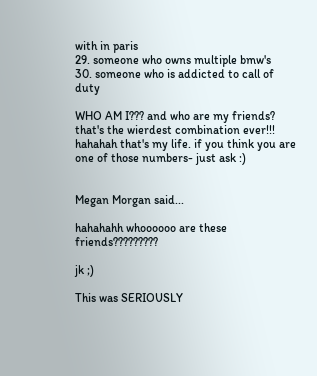with in paris
29. someone who owns multiple bmw's
30. someone who is addicted to call of duty

WHO AM I??? and who are my friends? that's the wierdest combination ever!!! hahahah that's my life. if you think you are one of those numbers- just ask :)


Megan Morgan said...

hahahahh whoooooo are these friends?????????

jk ;)

This was SERIOUSLY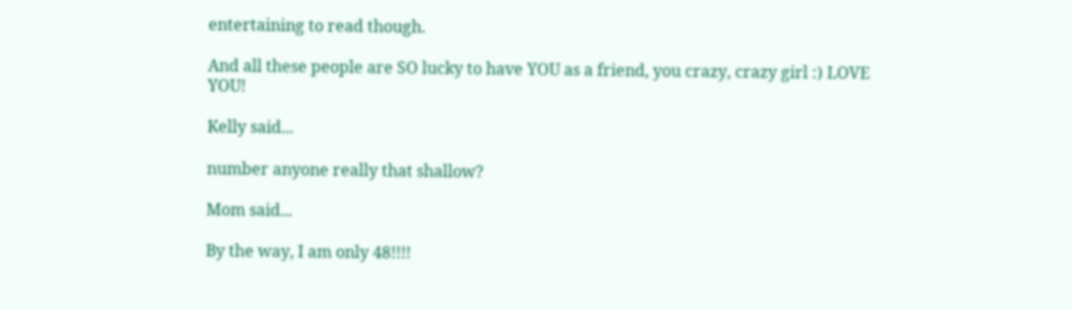entertaining to read though.

And all these people are SO lucky to have YOU as a friend, you crazy, crazy girl :) LOVE YOU!

Kelly said...

number anyone really that shallow?

Mom said...

By the way, I am only 48!!!!